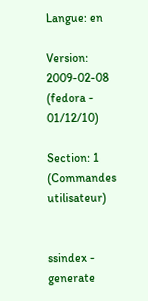Langue: en

Version: 2009-02-08 (fedora - 01/12/10)

Section: 1 (Commandes utilisateur)


ssindex - generate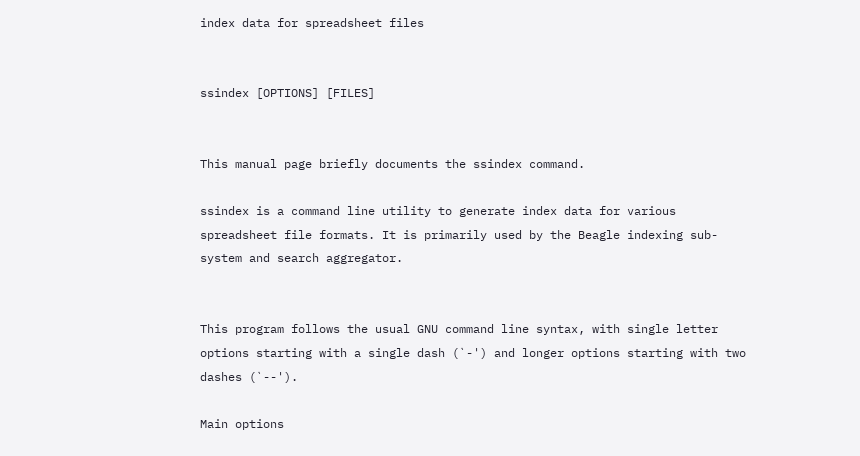index data for spreadsheet files


ssindex [OPTIONS] [FILES]


This manual page briefly documents the ssindex command.

ssindex is a command line utility to generate index data for various spreadsheet file formats. It is primarily used by the Beagle indexing sub-system and search aggregator.


This program follows the usual GNU command line syntax, with single letter options starting with a single dash (`-') and longer options starting with two dashes (`--').

Main options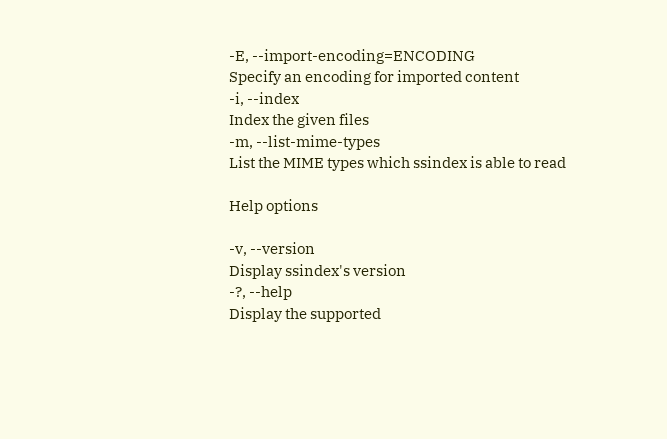-E, --import-encoding=ENCODING
Specify an encoding for imported content
-i, --index
Index the given files
-m, --list-mime-types
List the MIME types which ssindex is able to read

Help options

-v, --version
Display ssindex's version
-?, --help
Display the supported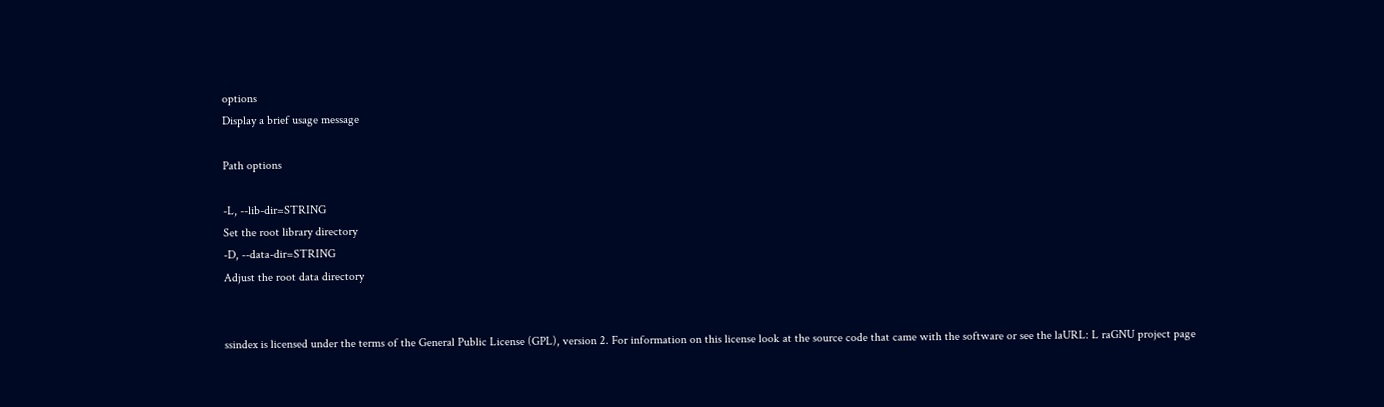options
Display a brief usage message

Path options

-L, --lib-dir=STRING
Set the root library directory
-D, --data-dir=STRING
Adjust the root data directory


ssindex is licensed under the terms of the General Public License (GPL), version 2. For information on this license look at the source code that came with the software or see the laURL: L raGNU project page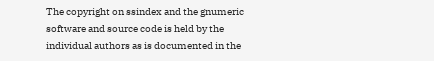The copyright on ssindex and the gnumeric software and source code is held by the individual authors as is documented in the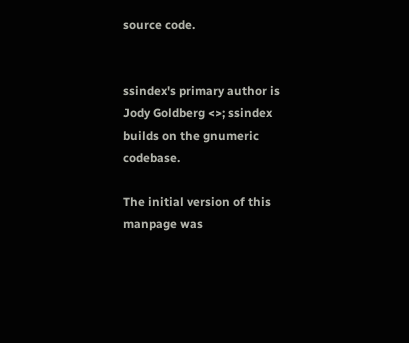source code.


ssindex's primary author is Jody Goldberg <>; ssindex builds on the gnumeric codebase.

The initial version of this manpage was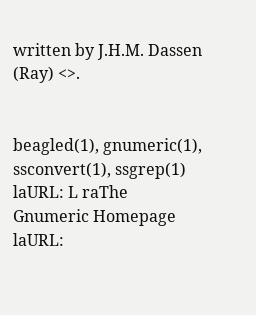written by J.H.M. Dassen (Ray) <>.


beagled(1), gnumeric(1), ssconvert(1), ssgrep(1) laURL: L raThe Gnumeric Homepage laURL: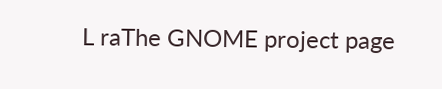L raThe GNOME project page